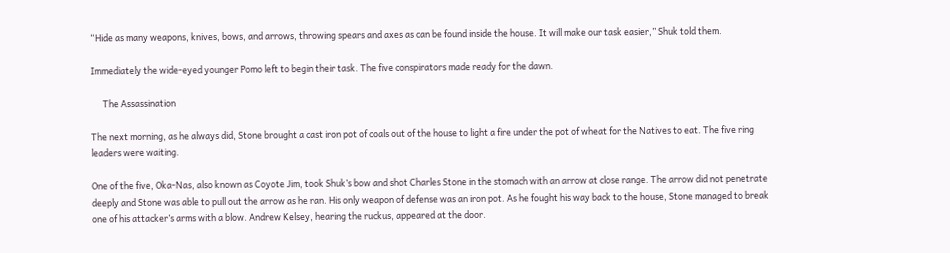“Hide as many weapons, knives, bows, and arrows, throwing spears and axes as can be found inside the house. It will make our task easier,” Shuk told them.

Immediately the wide-eyed younger Pomo left to begin their task. The five conspirators made ready for the dawn.

      The Assassination

The next morning, as he always did, Stone brought a cast iron pot of coals out of the house to light a fire under the pot of wheat for the Natives to eat. The five ring leaders were waiting.

One of the five, Oka-Nas, also known as Coyote Jim, took Shuk’s bow and shot Charles Stone in the stomach with an arrow at close range. The arrow did not penetrate deeply and Stone was able to pull out the arrow as he ran. His only weapon of defense was an iron pot. As he fought his way back to the house, Stone managed to break one of his attacker’s arms with a blow. Andrew Kelsey, hearing the ruckus, appeared at the door.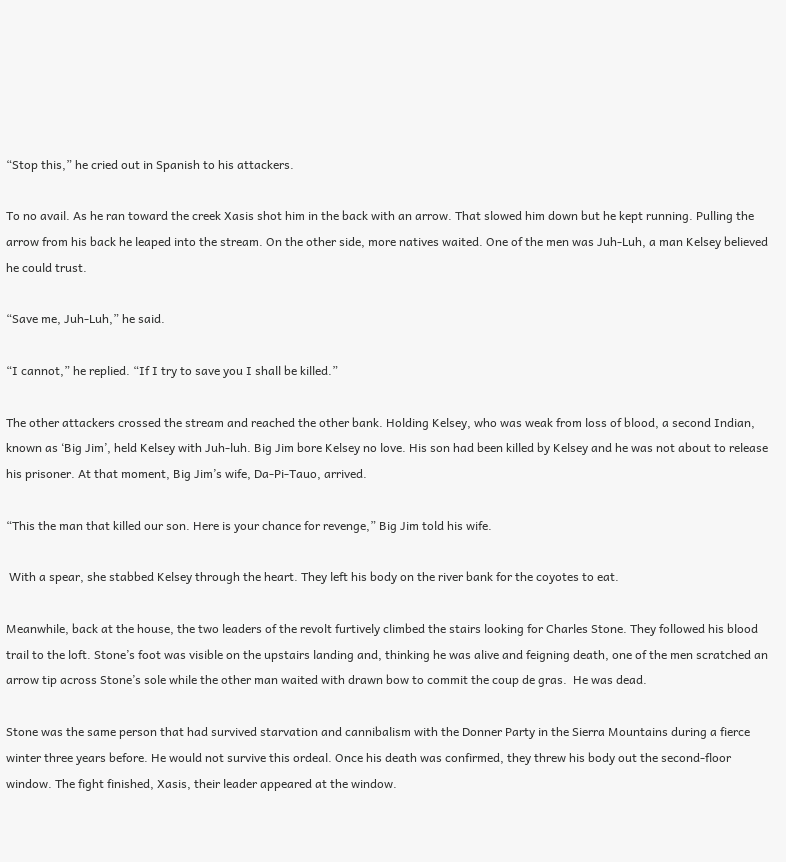“Stop this,” he cried out in Spanish to his attackers.

To no avail. As he ran toward the creek Xasis shot him in the back with an arrow. That slowed him down but he kept running. Pulling the arrow from his back he leaped into the stream. On the other side, more natives waited. One of the men was Juh-Luh, a man Kelsey believed he could trust.

“Save me, Juh-Luh,” he said.

“I cannot,” he replied. “If I try to save you I shall be killed.”

The other attackers crossed the stream and reached the other bank. Holding Kelsey, who was weak from loss of blood, a second Indian, known as ‘Big Jim’, held Kelsey with Juh-luh. Big Jim bore Kelsey no love. His son had been killed by Kelsey and he was not about to release his prisoner. At that moment, Big Jim’s wife, Da-Pi-Tauo, arrived.

“This the man that killed our son. Here is your chance for revenge,” Big Jim told his wife.

 With a spear, she stabbed Kelsey through the heart. They left his body on the river bank for the coyotes to eat.

Meanwhile, back at the house, the two leaders of the revolt furtively climbed the stairs looking for Charles Stone. They followed his blood trail to the loft. Stone’s foot was visible on the upstairs landing and, thinking he was alive and feigning death, one of the men scratched an arrow tip across Stone’s sole while the other man waited with drawn bow to commit the coup de gras.  He was dead.

Stone was the same person that had survived starvation and cannibalism with the Donner Party in the Sierra Mountains during a fierce winter three years before. He would not survive this ordeal. Once his death was confirmed, they threw his body out the second-floor window. The fight finished, Xasis, their leader appeared at the window.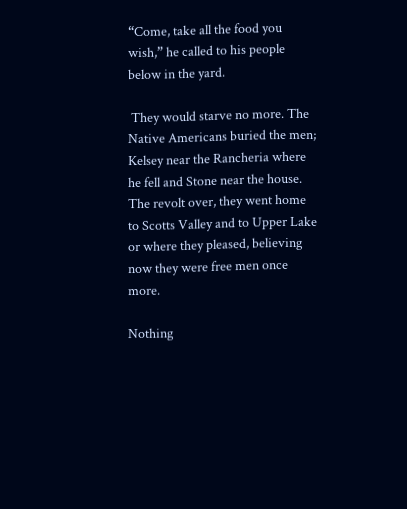“Come, take all the food you wish,” he called to his people below in the yard.

 They would starve no more. The Native Americans buried the men; Kelsey near the Rancheria where he fell and Stone near the house. The revolt over, they went home to Scotts Valley and to Upper Lake or where they pleased, believing now they were free men once more.

Nothing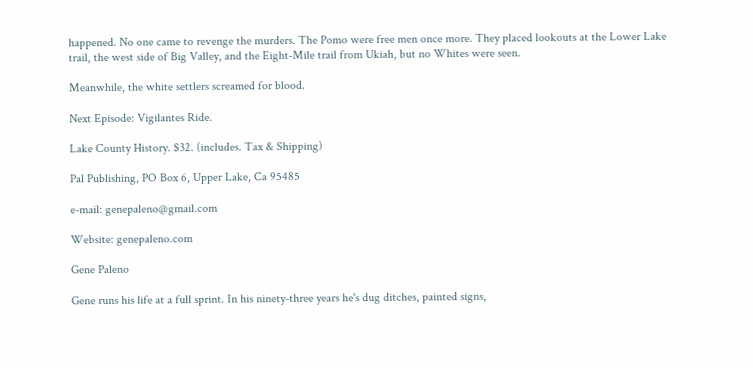happened. No one came to revenge the murders. The Pomo were free men once more. They placed lookouts at the Lower Lake trail, the west side of Big Valley, and the Eight-Mile trail from Ukiah, but no Whites were seen.

Meanwhile, the white settlers screamed for blood.

Next Episode: Vigilantes Ride.

Lake County History. $32. (includes. Tax & Shipping)

Pal Publishing, PO Box 6, Upper Lake, Ca 95485

e-mail: genepaleno@gmail.com

Website: genepaleno.com

Gene Paleno

Gene runs his life at a full sprint. In his ninety-three years he's dug ditches, painted signs,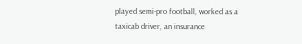played semi-pro football, worked as a taxicab driver, an insurance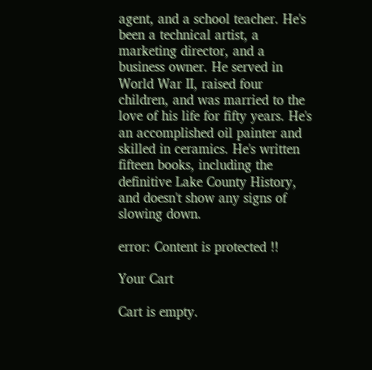agent, and a school teacher. He's been a technical artist, a marketing director, and a business owner. He served in World War II, raised four children, and was married to the love of his life for fifty years. He's an accomplished oil painter and skilled in ceramics. He's written fifteen books, including the definitive Lake County History, and doesn't show any signs of slowing down.

error: Content is protected !!

Your Cart

Cart is empty.